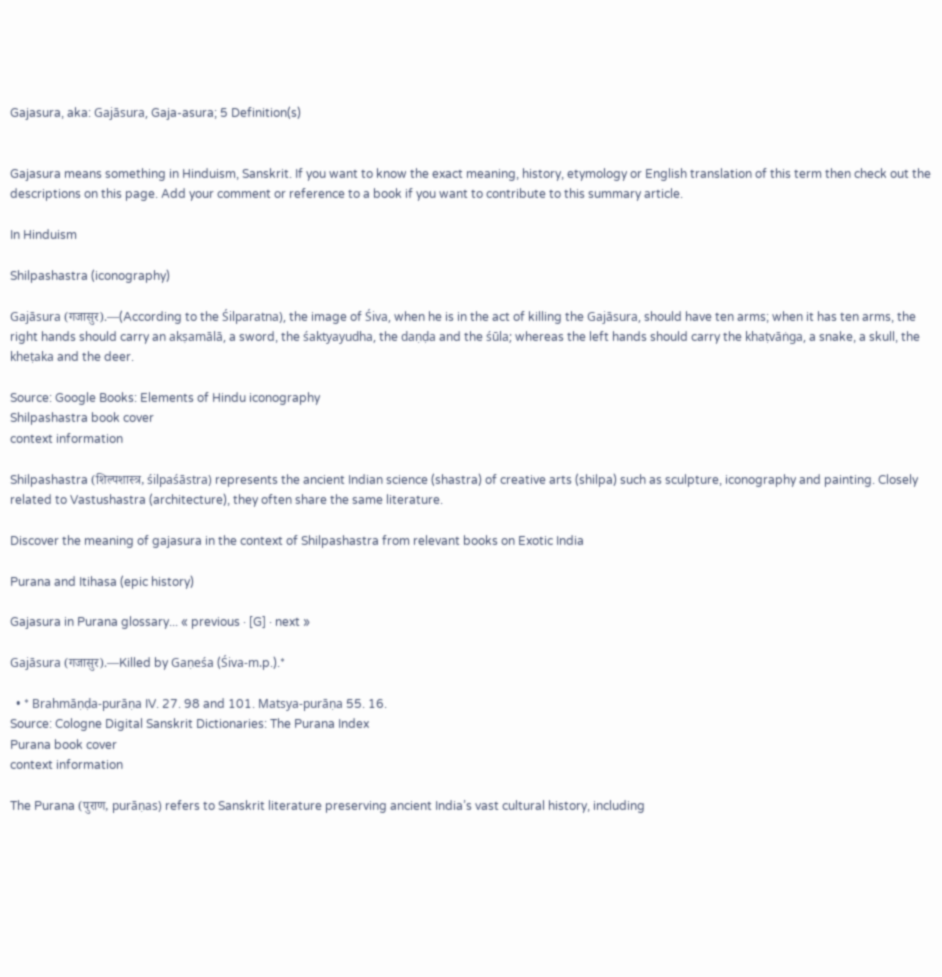Gajasura, aka: Gajāsura, Gaja-asura; 5 Definition(s)


Gajasura means something in Hinduism, Sanskrit. If you want to know the exact meaning, history, etymology or English translation of this term then check out the descriptions on this page. Add your comment or reference to a book if you want to contribute to this summary article.

In Hinduism

Shilpashastra (iconography)

Gajāsura (गजासुर).—(According to the Śilparatna), the image of Śiva, when he is in the act of killing the Gajāsura, should have ten arms; when it has ten arms, the right hands should carry an akṣamālā, a sword, the śaktyayudha, the daṇḍa and the śūla; whereas the left hands should carry the khaṭvāṅga, a snake, a skull, the kheṭaka and the deer.

Source: Google Books: Elements of Hindu iconography
Shilpashastra book cover
context information

Shilpashastra (शिल्पशास्त्र, śilpaśāstra) represents the ancient Indian science (shastra) of creative arts (shilpa) such as sculpture, iconography and painting. Closely related to Vastushastra (architecture), they often share the same literature.

Discover the meaning of gajasura in the context of Shilpashastra from relevant books on Exotic India

Purana and Itihasa (epic history)

Gajasura in Purana glossary... « previous · [G] · next »

Gajāsura (गजासुर).—Killed by Gaṇeśa (Śiva-m.p.).*

  • * Brahmāṇḍa-purāṇa IV. 27. 98 and 101. Matsya-purāṇa 55. 16.
Source: Cologne Digital Sanskrit Dictionaries: The Purana Index
Purana book cover
context information

The Purana (पुराण, purāṇas) refers to Sanskrit literature preserving ancient India’s vast cultural history, including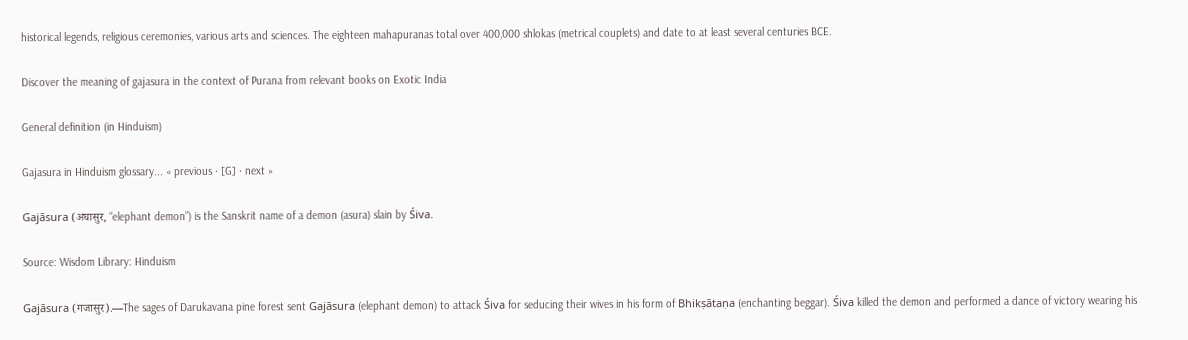historical legends, religious ceremonies, various arts and sciences. The eighteen mahapuranas total over 400,000 shlokas (metrical couplets) and date to at least several centuries BCE.

Discover the meaning of gajasura in the context of Purana from relevant books on Exotic India

General definition (in Hinduism)

Gajasura in Hinduism glossary... « previous · [G] · next »

Gajāsura (अघासुर, “elephant demon”) is the Sanskrit name of a demon (asura) slain by Śiva.

Source: Wisdom Library: Hinduism

Gajāsura (गजासुर).—The sages of Darukavana pine forest sent Gajāsura (elephant demon) to attack Śiva for seducing their wives in his form of Bhikṣātaṇa (enchanting beggar). Śiva killed the demon and performed a dance of victory wearing his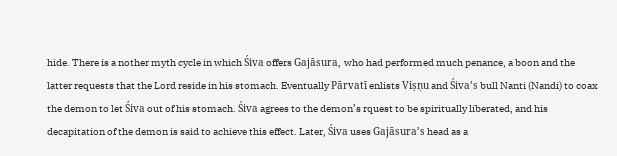hide. There is a nother myth cycle in which Śiva offers Gajāsura, who had performed much penance, a boon and the latter requests that the Lord reside in his stomach. Eventually Pārvatī enlists Viṣṇu and Śiva’s bull Nanti (Nandi) to coax the demon to let Śiva out of his stomach. Śiva agrees to the demon’s rquest to be spiritually liberated, and his decapitation of the demon is said to achieve this effect. Later, Śiva uses Gajāsura’s head as a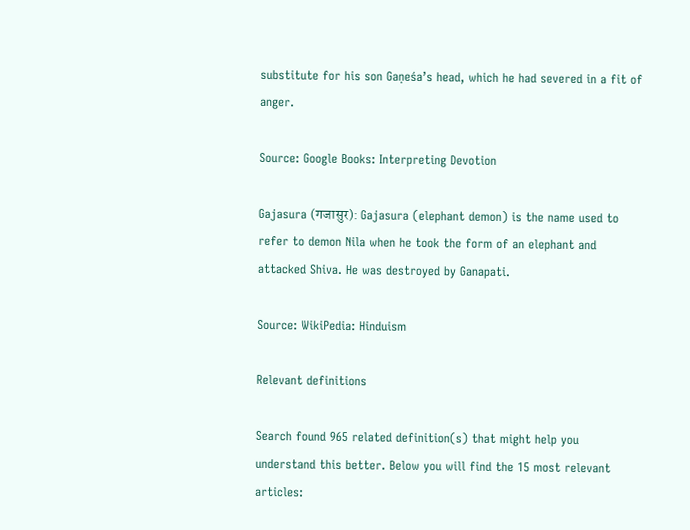substitute for his son Gaṇeśa’s head, which he had severed in a fit of anger.

Source: Google Books: Interpreting Devotion

Gajasura (गजासुर): Gajasura (elephant demon) is the name used to refer to demon Nila when he took the form of an elephant and attacked Shiva. He was destroyed by Ganapati.

Source: WikiPedia: Hinduism

Relevant definitions

Search found 965 related definition(s) that might help you understand this better. Below you will find the 15 most relevant articles: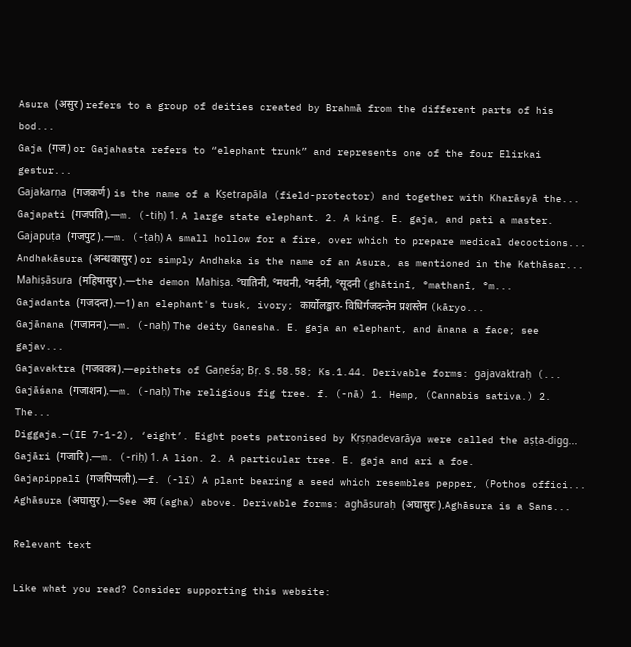Asura (असुर) refers to a group of deities created by Brahmā from the different parts of his bod...
Gaja (गज) or Gajahasta refers to “elephant trunk” and represents one of the four Elirkai gestur...
Gajakarṇa (गजकर्ण) is the name of a Kṣetrapāla (field-protector) and together with Kharāsyā the...
Gajapati (गजपति).—m. (-tiḥ) 1. A large state elephant. 2. A king. E. gaja, and pati a master.
Gajapuṭa (गजपुट).—m. (-ṭaḥ) A small hollow for a fire, over which to prepare medical decoctions...
Andhakāsura (अन्धकासुर) or simply Andhaka is the name of an Asura, as mentioned in the Kathāsar...
Mahiṣāsura (महिषासुर).—the demon Mahiṣa. °घातिनी, °मथनी, °मर्दनी, °सूदनी (ghātinī, °mathanī, °m...
Gajadanta (गजदन्त).—1) an elephant's tusk, ivory; कार्योलङ्कार- विधिर्गजदन्तेन प्रशस्तेन (kāryo...
Gajānana (गजानन).—m. (-naḥ) The deity Ganesha. E. gaja an elephant, and ānana a face; see gajav...
Gajavaktra (गजवक्त्र).—epithets of Gaṇeśa; Bṛ. S.58.58; Ks.1.44. Derivable forms: gajavaktraḥ (...
Gajāśana (गजाशन).—m. (-naḥ) The religious fig tree. f. (-nā) 1. Hemp, (Cannabis sativa.) 2. The...
Diggaja.—(IE 7-1-2), ‘eight’. Eight poets patronised by Kṛṣṇadevarāya were called the aṣṭa-digg...
Gajāri (गजारि).—m. (-riḥ) 1. A lion. 2. A particular tree. E. gaja and ari a foe.
Gajapippalī (गजपिप्पली).—f. (-lī) A plant bearing a seed which resembles pepper, (Pothos offici...
Aghāsura (अघासुर).—See अघ (agha) above. Derivable forms: aghāsuraḥ (अघासुरः).Aghāsura is a Sans...

Relevant text

Like what you read? Consider supporting this website: